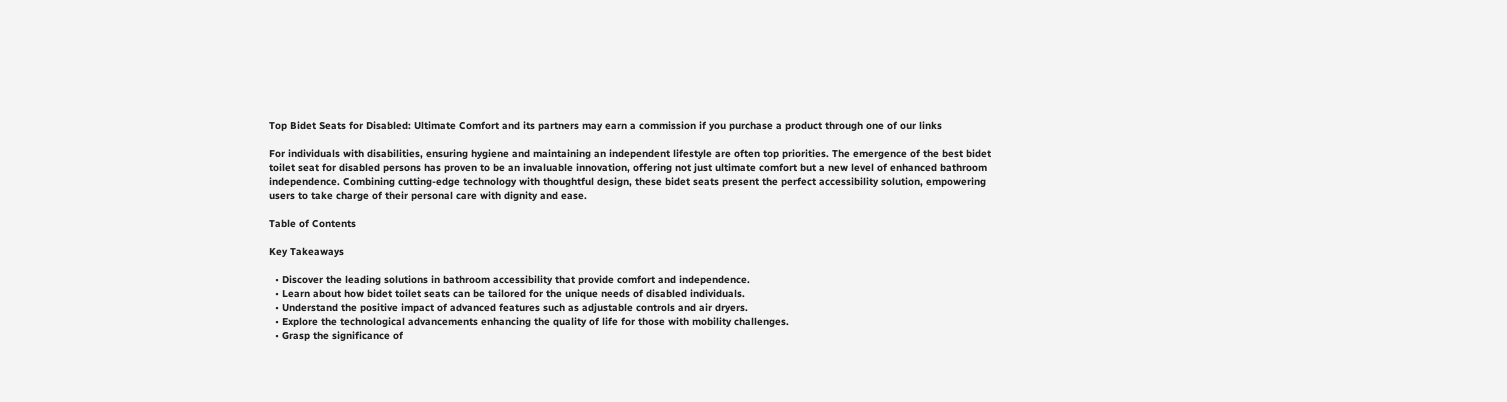Top Bidet Seats for Disabled: Ultimate Comfort and its partners may earn a commission if you purchase a product through one of our links

For individuals with disabilities, ensuring hygiene and maintaining an independent lifestyle are often top priorities. The emergence of the best bidet toilet seat for disabled persons has proven to be an invaluable innovation, offering not just ultimate comfort but a new level of enhanced bathroom independence. Combining cutting-edge technology with thoughtful design, these bidet seats present the perfect accessibility solution, empowering users to take charge of their personal care with dignity and ease.

Table of Contents

Key Takeaways

  • Discover the leading solutions in bathroom accessibility that provide comfort and independence.
  • Learn about how bidet toilet seats can be tailored for the unique needs of disabled individuals.
  • Understand the positive impact of advanced features such as adjustable controls and air dryers.
  • Explore the technological advancements enhancing the quality of life for those with mobility challenges.
  • Grasp the significance of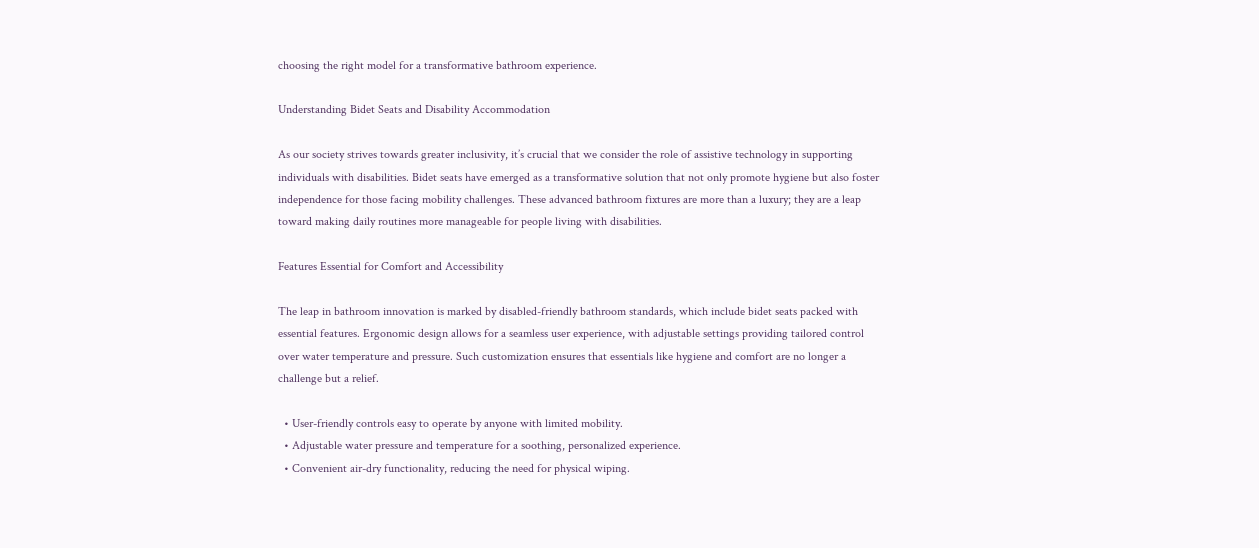choosing the right model for a transformative bathroom experience.

Understanding Bidet Seats and Disability Accommodation

As our society strives towards greater inclusivity, it’s crucial that we consider the role of assistive technology in supporting individuals with disabilities. Bidet seats have emerged as a transformative solution that not only promote hygiene but also foster independence for those facing mobility challenges. These advanced bathroom fixtures are more than a luxury; they are a leap toward making daily routines more manageable for people living with disabilities.

Features Essential for Comfort and Accessibility

The leap in bathroom innovation is marked by disabled-friendly bathroom standards, which include bidet seats packed with essential features. Ergonomic design allows for a seamless user experience, with adjustable settings providing tailored control over water temperature and pressure. Such customization ensures that essentials like hygiene and comfort are no longer a challenge but a relief.

  • User-friendly controls easy to operate by anyone with limited mobility.
  • Adjustable water pressure and temperature for a soothing, personalized experience.
  • Convenient air-dry functionality, reducing the need for physical wiping.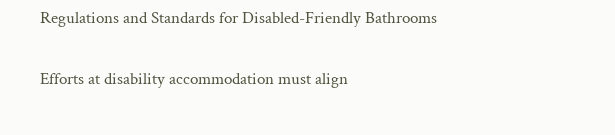Regulations and Standards for Disabled-Friendly Bathrooms

Efforts at disability accommodation must align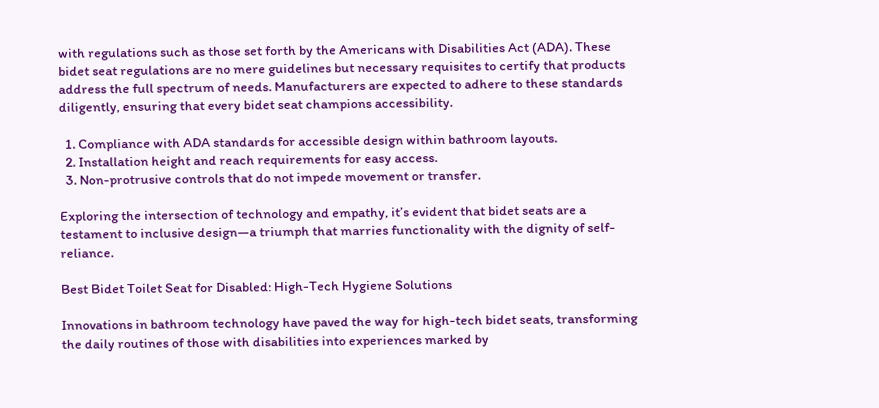with regulations such as those set forth by the Americans with Disabilities Act (ADA). These bidet seat regulations are no mere guidelines but necessary requisites to certify that products address the full spectrum of needs. Manufacturers are expected to adhere to these standards diligently, ensuring that every bidet seat champions accessibility.

  1. Compliance with ADA standards for accessible design within bathroom layouts.
  2. Installation height and reach requirements for easy access.
  3. Non-protrusive controls that do not impede movement or transfer.

Exploring the intersection of technology and empathy, it’s evident that bidet seats are a testament to inclusive design—a triumph that marries functionality with the dignity of self-reliance.

Best Bidet Toilet Seat for Disabled: High-Tech Hygiene Solutions

Innovations in bathroom technology have paved the way for high-tech bidet seats, transforming the daily routines of those with disabilities into experiences marked by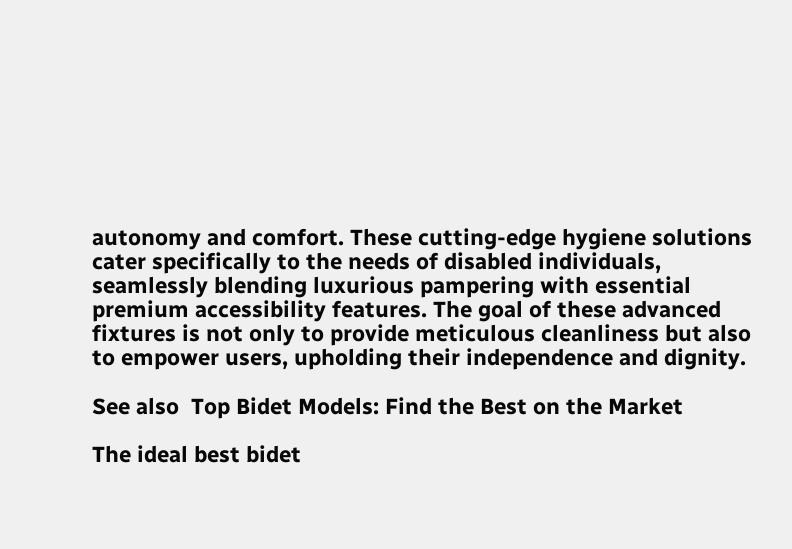autonomy and comfort. These cutting-edge hygiene solutions cater specifically to the needs of disabled individuals, seamlessly blending luxurious pampering with essential premium accessibility features. The goal of these advanced fixtures is not only to provide meticulous cleanliness but also to empower users, upholding their independence and dignity.

See also  Top Bidet Models: Find the Best on the Market

The ideal best bidet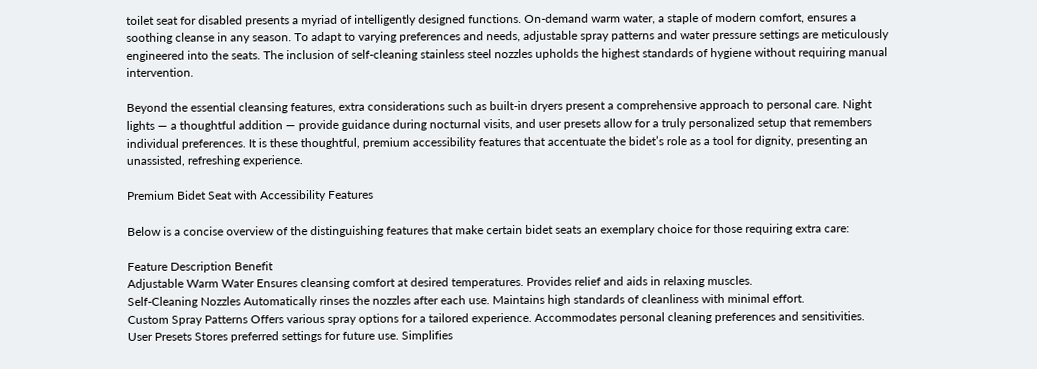toilet seat for disabled presents a myriad of intelligently designed functions. On-demand warm water, a staple of modern comfort, ensures a soothing cleanse in any season. To adapt to varying preferences and needs, adjustable spray patterns and water pressure settings are meticulously engineered into the seats. The inclusion of self-cleaning stainless steel nozzles upholds the highest standards of hygiene without requiring manual intervention.

Beyond the essential cleansing features, extra considerations such as built-in dryers present a comprehensive approach to personal care. Night lights — a thoughtful addition — provide guidance during nocturnal visits, and user presets allow for a truly personalized setup that remembers individual preferences. It is these thoughtful, premium accessibility features that accentuate the bidet’s role as a tool for dignity, presenting an unassisted, refreshing experience.

Premium Bidet Seat with Accessibility Features

Below is a concise overview of the distinguishing features that make certain bidet seats an exemplary choice for those requiring extra care:

Feature Description Benefit
Adjustable Warm Water Ensures cleansing comfort at desired temperatures. Provides relief and aids in relaxing muscles.
Self-Cleaning Nozzles Automatically rinses the nozzles after each use. Maintains high standards of cleanliness with minimal effort.
Custom Spray Patterns Offers various spray options for a tailored experience. Accommodates personal cleaning preferences and sensitivities.
User Presets Stores preferred settings for future use. Simplifies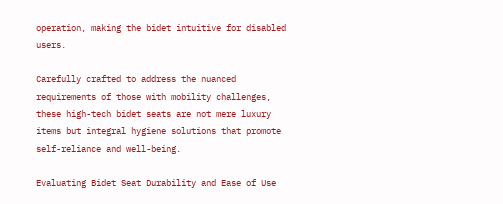operation, making the bidet intuitive for disabled users.

Carefully crafted to address the nuanced requirements of those with mobility challenges, these high-tech bidet seats are not mere luxury items but integral hygiene solutions that promote self-reliance and well-being.

Evaluating Bidet Seat Durability and Ease of Use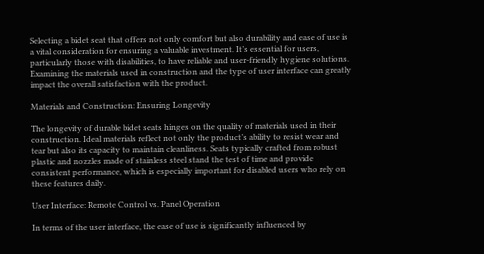Selecting a bidet seat that offers not only comfort but also durability and ease of use is a vital consideration for ensuring a valuable investment. It’s essential for users, particularly those with disabilities, to have reliable and user-friendly hygiene solutions. Examining the materials used in construction and the type of user interface can greatly impact the overall satisfaction with the product.

Materials and Construction: Ensuring Longevity

The longevity of durable bidet seats hinges on the quality of materials used in their construction. Ideal materials reflect not only the product’s ability to resist wear and tear but also its capacity to maintain cleanliness. Seats typically crafted from robust plastic and nozzles made of stainless steel stand the test of time and provide consistent performance, which is especially important for disabled users who rely on these features daily.

User Interface: Remote Control vs. Panel Operation

In terms of the user interface, the ease of use is significantly influenced by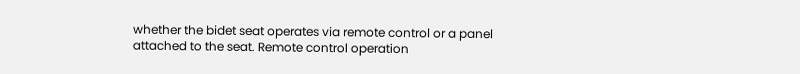whether the bidet seat operates via remote control or a panel attached to the seat. Remote control operation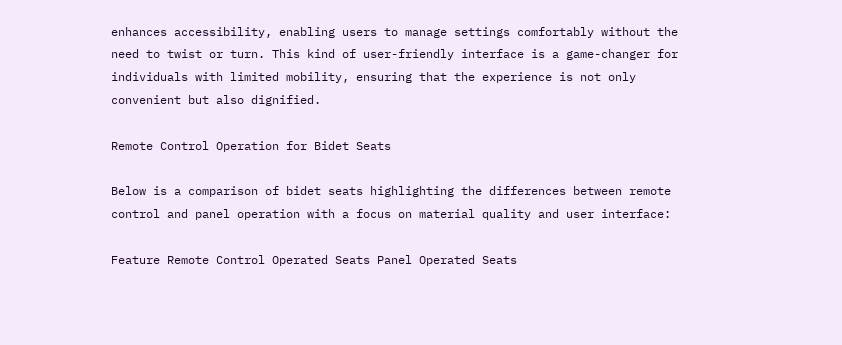enhances accessibility, enabling users to manage settings comfortably without the need to twist or turn. This kind of user-friendly interface is a game-changer for individuals with limited mobility, ensuring that the experience is not only convenient but also dignified.

Remote Control Operation for Bidet Seats

Below is a comparison of bidet seats highlighting the differences between remote control and panel operation with a focus on material quality and user interface:

Feature Remote Control Operated Seats Panel Operated Seats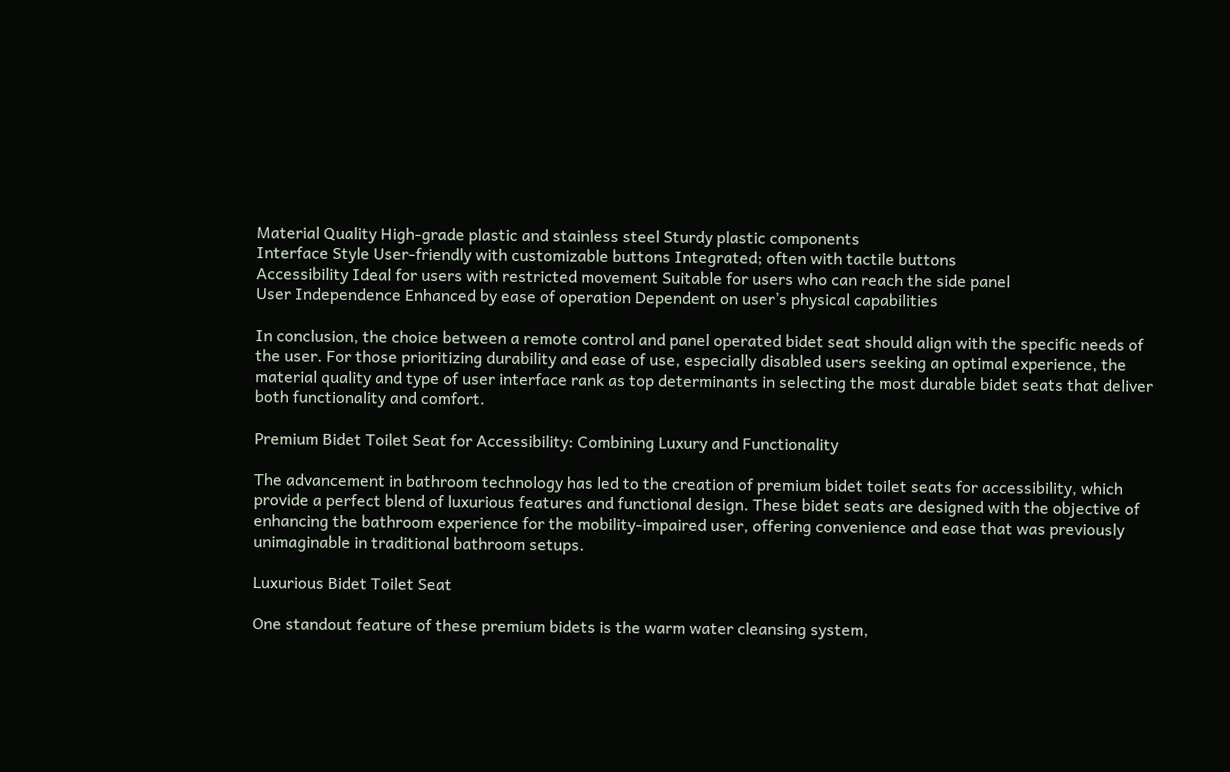Material Quality High-grade plastic and stainless steel Sturdy plastic components
Interface Style User-friendly with customizable buttons Integrated; often with tactile buttons
Accessibility Ideal for users with restricted movement Suitable for users who can reach the side panel
User Independence Enhanced by ease of operation Dependent on user’s physical capabilities

In conclusion, the choice between a remote control and panel operated bidet seat should align with the specific needs of the user. For those prioritizing durability and ease of use, especially disabled users seeking an optimal experience, the material quality and type of user interface rank as top determinants in selecting the most durable bidet seats that deliver both functionality and comfort.

Premium Bidet Toilet Seat for Accessibility: Combining Luxury and Functionality

The advancement in bathroom technology has led to the creation of premium bidet toilet seats for accessibility, which provide a perfect blend of luxurious features and functional design. These bidet seats are designed with the objective of enhancing the bathroom experience for the mobility-impaired user, offering convenience and ease that was previously unimaginable in traditional bathroom setups.

Luxurious Bidet Toilet Seat

One standout feature of these premium bidets is the warm water cleansing system,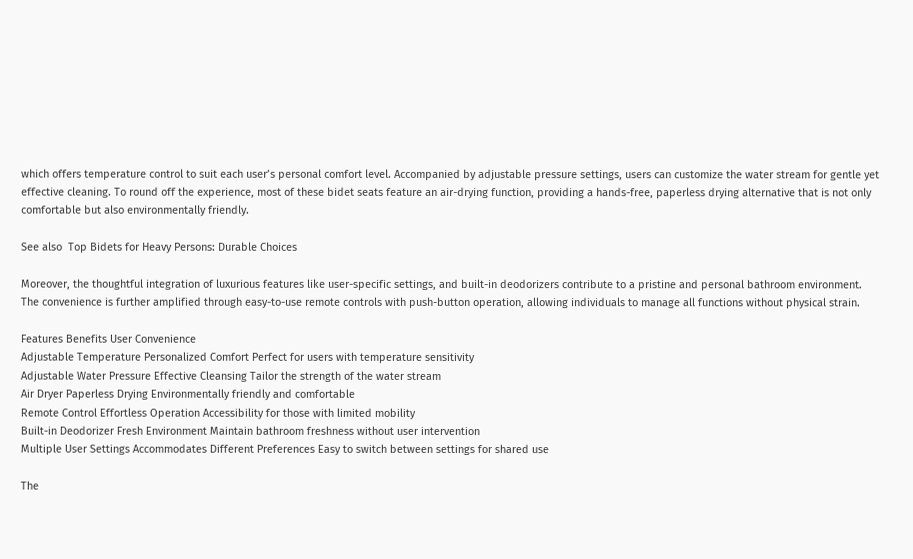which offers temperature control to suit each user’s personal comfort level. Accompanied by adjustable pressure settings, users can customize the water stream for gentle yet effective cleaning. To round off the experience, most of these bidet seats feature an air-drying function, providing a hands-free, paperless drying alternative that is not only comfortable but also environmentally friendly.

See also  Top Bidets for Heavy Persons: Durable Choices

Moreover, the thoughtful integration of luxurious features like user-specific settings, and built-in deodorizers contribute to a pristine and personal bathroom environment. The convenience is further amplified through easy-to-use remote controls with push-button operation, allowing individuals to manage all functions without physical strain.

Features Benefits User Convenience
Adjustable Temperature Personalized Comfort Perfect for users with temperature sensitivity
Adjustable Water Pressure Effective Cleansing Tailor the strength of the water stream
Air Dryer Paperless Drying Environmentally friendly and comfortable
Remote Control Effortless Operation Accessibility for those with limited mobility
Built-in Deodorizer Fresh Environment Maintain bathroom freshness without user intervention
Multiple User Settings Accommodates Different Preferences Easy to switch between settings for shared use

The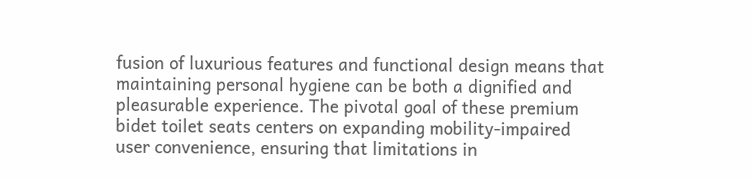fusion of luxurious features and functional design means that maintaining personal hygiene can be both a dignified and pleasurable experience. The pivotal goal of these premium bidet toilet seats centers on expanding mobility-impaired user convenience, ensuring that limitations in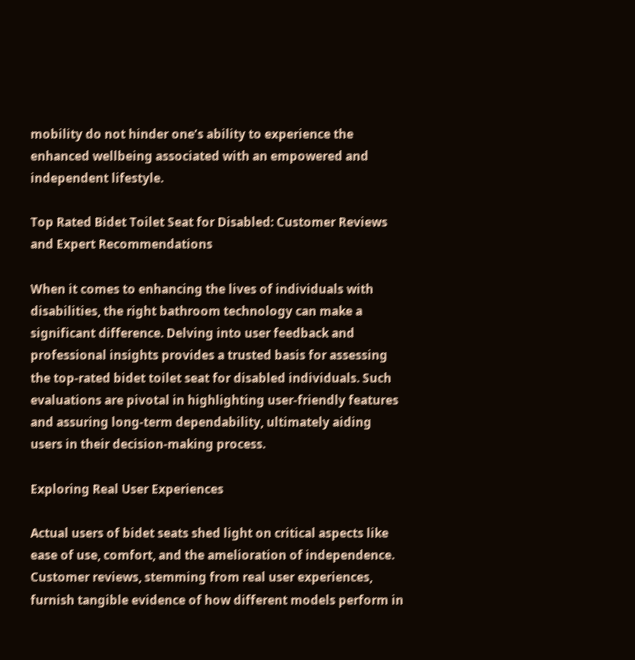mobility do not hinder one’s ability to experience the enhanced wellbeing associated with an empowered and independent lifestyle.

Top Rated Bidet Toilet Seat for Disabled: Customer Reviews and Expert Recommendations

When it comes to enhancing the lives of individuals with disabilities, the right bathroom technology can make a significant difference. Delving into user feedback and professional insights provides a trusted basis for assessing the top-rated bidet toilet seat for disabled individuals. Such evaluations are pivotal in highlighting user-friendly features and assuring long-term dependability, ultimately aiding users in their decision-making process.

Exploring Real User Experiences

Actual users of bidet seats shed light on critical aspects like ease of use, comfort, and the amelioration of independence. Customer reviews, stemming from real user experiences, furnish tangible evidence of how different models perform in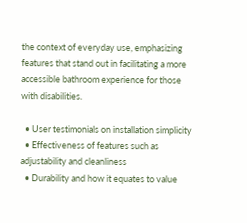the context of everyday use, emphasizing features that stand out in facilitating a more accessible bathroom experience for those with disabilities.

  • User testimonials on installation simplicity
  • Effectiveness of features such as adjustability and cleanliness
  • Durability and how it equates to value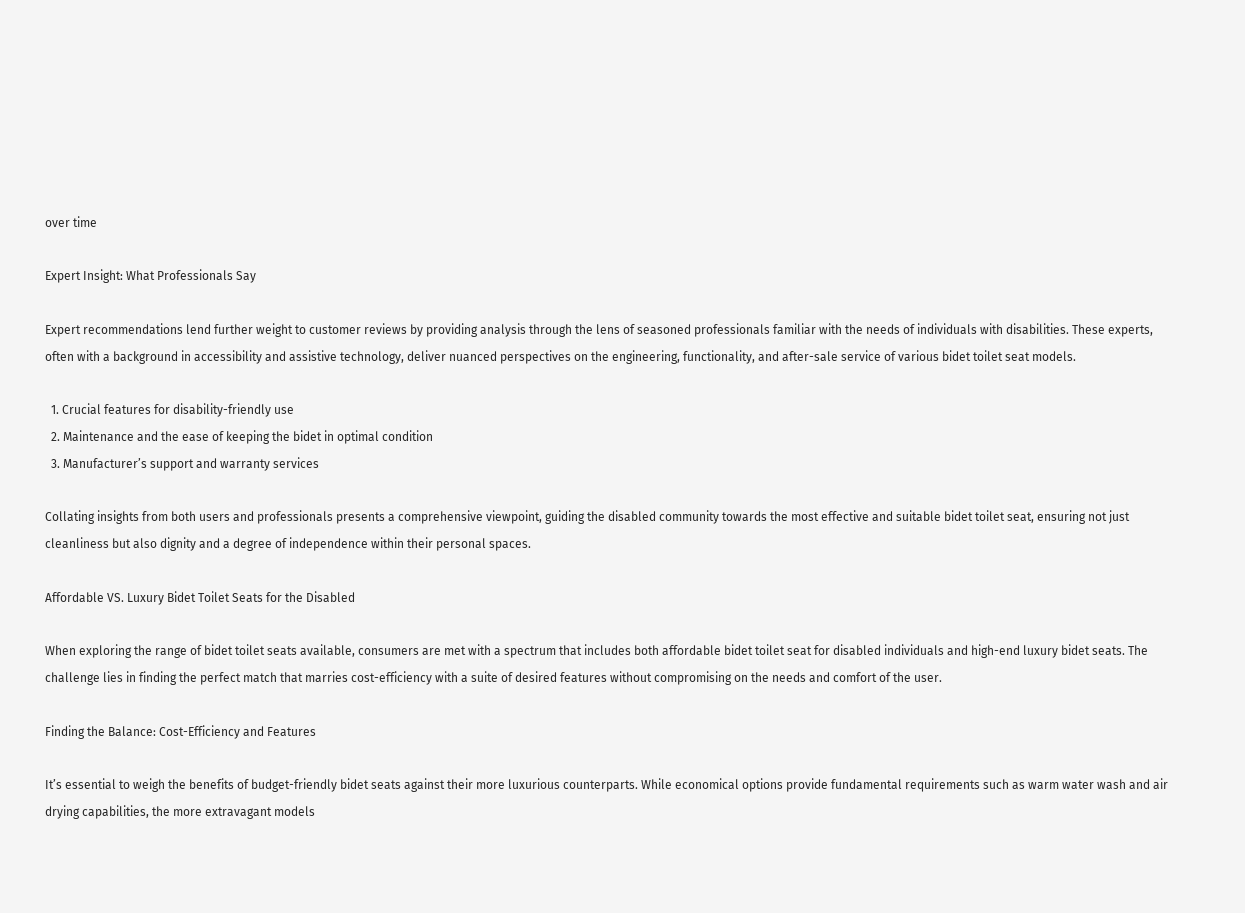over time

Expert Insight: What Professionals Say

Expert recommendations lend further weight to customer reviews by providing analysis through the lens of seasoned professionals familiar with the needs of individuals with disabilities. These experts, often with a background in accessibility and assistive technology, deliver nuanced perspectives on the engineering, functionality, and after-sale service of various bidet toilet seat models.

  1. Crucial features for disability-friendly use
  2. Maintenance and the ease of keeping the bidet in optimal condition
  3. Manufacturer’s support and warranty services

Collating insights from both users and professionals presents a comprehensive viewpoint, guiding the disabled community towards the most effective and suitable bidet toilet seat, ensuring not just cleanliness but also dignity and a degree of independence within their personal spaces.

Affordable VS. Luxury Bidet Toilet Seats for the Disabled

When exploring the range of bidet toilet seats available, consumers are met with a spectrum that includes both affordable bidet toilet seat for disabled individuals and high-end luxury bidet seats. The challenge lies in finding the perfect match that marries cost-efficiency with a suite of desired features without compromising on the needs and comfort of the user.

Finding the Balance: Cost-Efficiency and Features

It’s essential to weigh the benefits of budget-friendly bidet seats against their more luxurious counterparts. While economical options provide fundamental requirements such as warm water wash and air drying capabilities, the more extravagant models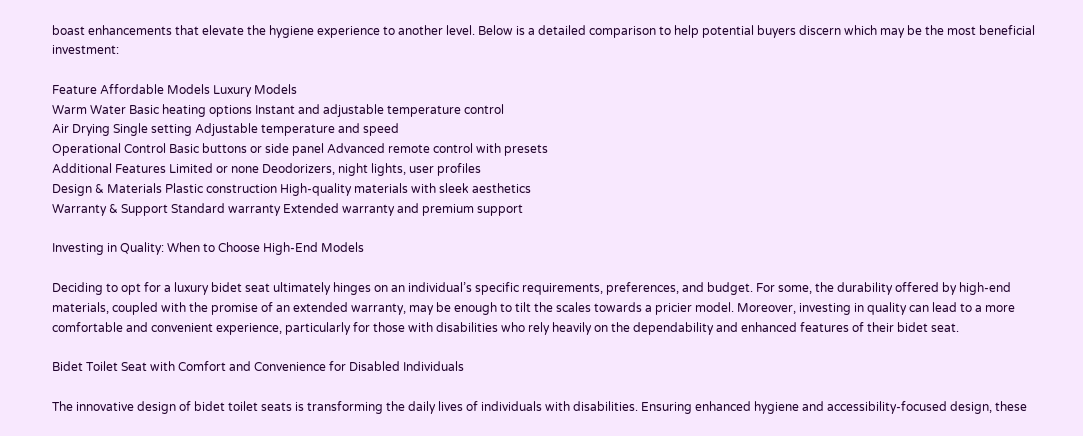boast enhancements that elevate the hygiene experience to another level. Below is a detailed comparison to help potential buyers discern which may be the most beneficial investment:

Feature Affordable Models Luxury Models
Warm Water Basic heating options Instant and adjustable temperature control
Air Drying Single setting Adjustable temperature and speed
Operational Control Basic buttons or side panel Advanced remote control with presets
Additional Features Limited or none Deodorizers, night lights, user profiles
Design & Materials Plastic construction High-quality materials with sleek aesthetics
Warranty & Support Standard warranty Extended warranty and premium support

Investing in Quality: When to Choose High-End Models

Deciding to opt for a luxury bidet seat ultimately hinges on an individual’s specific requirements, preferences, and budget. For some, the durability offered by high-end materials, coupled with the promise of an extended warranty, may be enough to tilt the scales towards a pricier model. Moreover, investing in quality can lead to a more comfortable and convenient experience, particularly for those with disabilities who rely heavily on the dependability and enhanced features of their bidet seat.

Bidet Toilet Seat with Comfort and Convenience for Disabled Individuals

The innovative design of bidet toilet seats is transforming the daily lives of individuals with disabilities. Ensuring enhanced hygiene and accessibility-focused design, these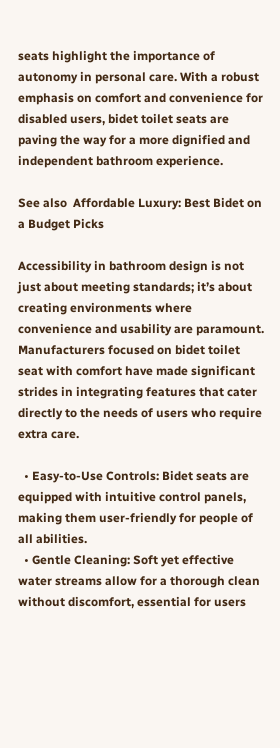seats highlight the importance of autonomy in personal care. With a robust emphasis on comfort and convenience for disabled users, bidet toilet seats are paving the way for a more dignified and independent bathroom experience.

See also  Affordable Luxury: Best Bidet on a Budget Picks

Accessibility in bathroom design is not just about meeting standards; it’s about creating environments where convenience and usability are paramount. Manufacturers focused on bidet toilet seat with comfort have made significant strides in integrating features that cater directly to the needs of users who require extra care.

  • Easy-to-Use Controls: Bidet seats are equipped with intuitive control panels, making them user-friendly for people of all abilities.
  • Gentle Cleaning: Soft yet effective water streams allow for a thorough clean without discomfort, essential for users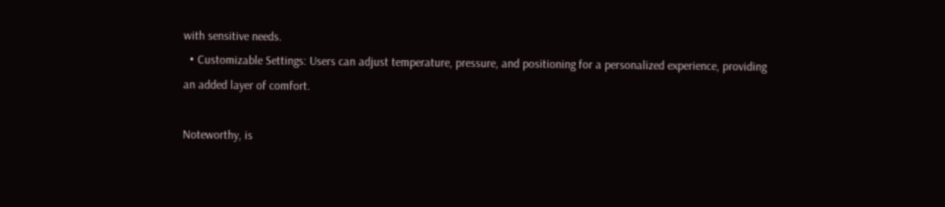with sensitive needs.
  • Customizable Settings: Users can adjust temperature, pressure, and positioning for a personalized experience, providing an added layer of comfort.

Noteworthy, is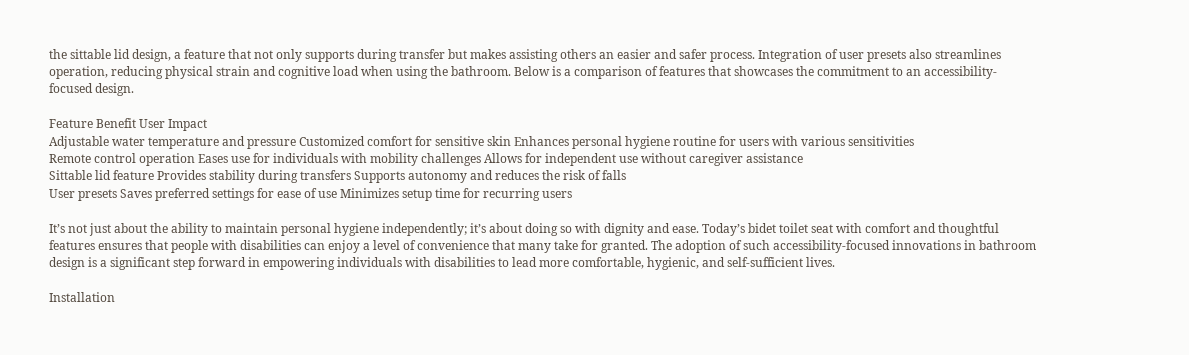the sittable lid design, a feature that not only supports during transfer but makes assisting others an easier and safer process. Integration of user presets also streamlines operation, reducing physical strain and cognitive load when using the bathroom. Below is a comparison of features that showcases the commitment to an accessibility-focused design.

Feature Benefit User Impact
Adjustable water temperature and pressure Customized comfort for sensitive skin Enhances personal hygiene routine for users with various sensitivities
Remote control operation Eases use for individuals with mobility challenges Allows for independent use without caregiver assistance
Sittable lid feature Provides stability during transfers Supports autonomy and reduces the risk of falls
User presets Saves preferred settings for ease of use Minimizes setup time for recurring users

It’s not just about the ability to maintain personal hygiene independently; it’s about doing so with dignity and ease. Today’s bidet toilet seat with comfort and thoughtful features ensures that people with disabilities can enjoy a level of convenience that many take for granted. The adoption of such accessibility-focused innovations in bathroom design is a significant step forward in empowering individuals with disabilities to lead more comfortable, hygienic, and self-sufficient lives.

Installation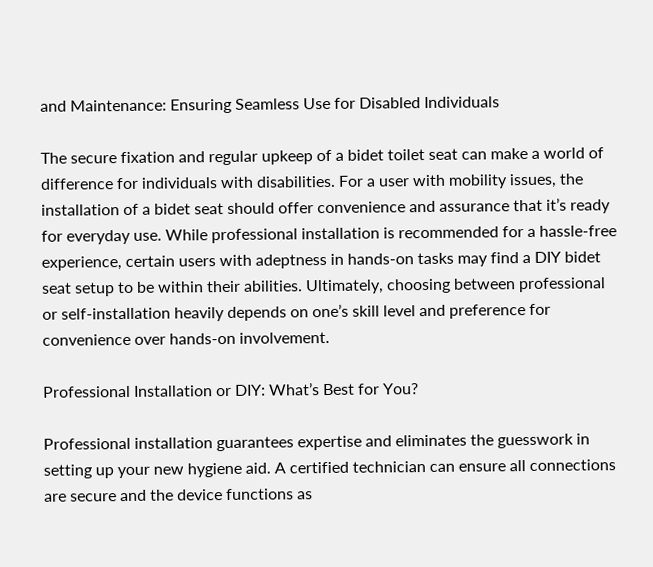and Maintenance: Ensuring Seamless Use for Disabled Individuals

The secure fixation and regular upkeep of a bidet toilet seat can make a world of difference for individuals with disabilities. For a user with mobility issues, the installation of a bidet seat should offer convenience and assurance that it’s ready for everyday use. While professional installation is recommended for a hassle-free experience, certain users with adeptness in hands-on tasks may find a DIY bidet seat setup to be within their abilities. Ultimately, choosing between professional or self-installation heavily depends on one’s skill level and preference for convenience over hands-on involvement.

Professional Installation or DIY: What’s Best for You?

Professional installation guarantees expertise and eliminates the guesswork in setting up your new hygiene aid. A certified technician can ensure all connections are secure and the device functions as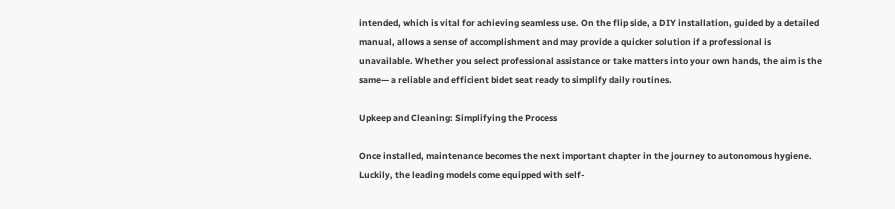intended, which is vital for achieving seamless use. On the flip side, a DIY installation, guided by a detailed manual, allows a sense of accomplishment and may provide a quicker solution if a professional is unavailable. Whether you select professional assistance or take matters into your own hands, the aim is the same— a reliable and efficient bidet seat ready to simplify daily routines.

Upkeep and Cleaning: Simplifying the Process

Once installed, maintenance becomes the next important chapter in the journey to autonomous hygiene. Luckily, the leading models come equipped with self-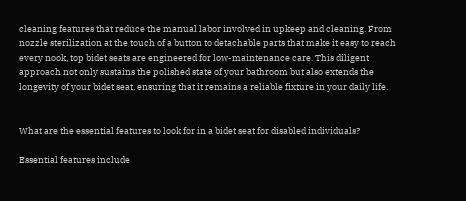cleaning features that reduce the manual labor involved in upkeep and cleaning. From nozzle sterilization at the touch of a button to detachable parts that make it easy to reach every nook, top bidet seats are engineered for low-maintenance care. This diligent approach not only sustains the polished state of your bathroom but also extends the longevity of your bidet seat, ensuring that it remains a reliable fixture in your daily life.


What are the essential features to look for in a bidet seat for disabled individuals?

Essential features include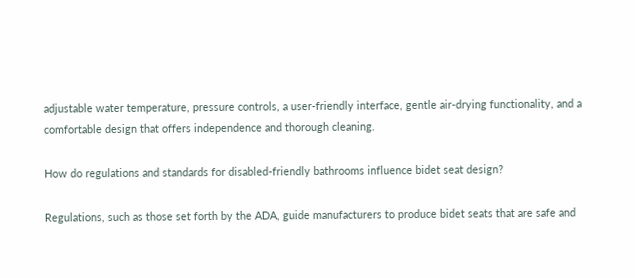adjustable water temperature, pressure controls, a user-friendly interface, gentle air-drying functionality, and a comfortable design that offers independence and thorough cleaning.

How do regulations and standards for disabled-friendly bathrooms influence bidet seat design?

Regulations, such as those set forth by the ADA, guide manufacturers to produce bidet seats that are safe and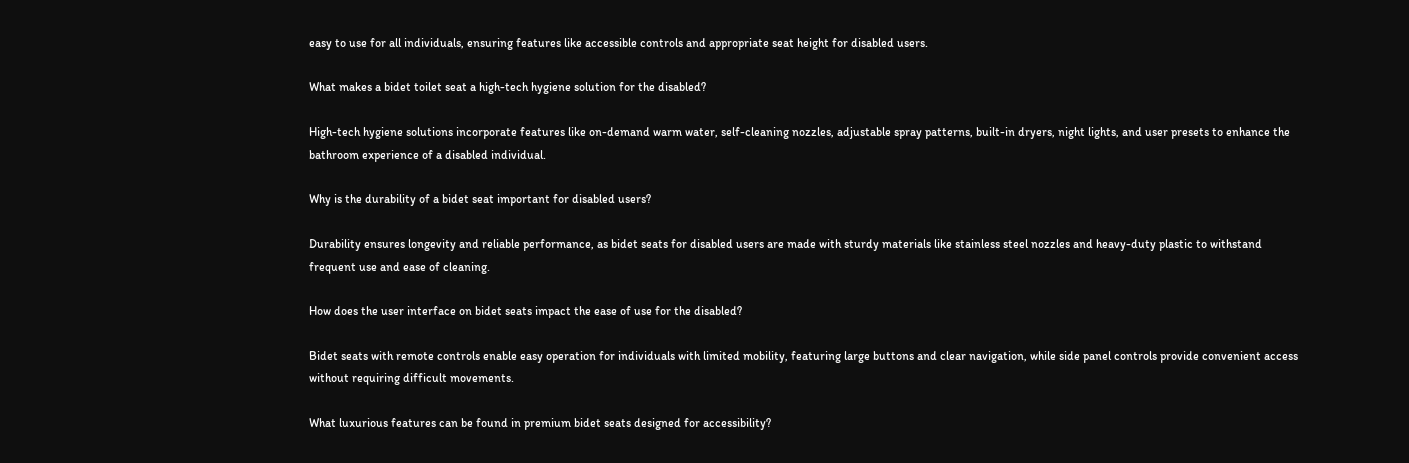easy to use for all individuals, ensuring features like accessible controls and appropriate seat height for disabled users.

What makes a bidet toilet seat a high-tech hygiene solution for the disabled?

High-tech hygiene solutions incorporate features like on-demand warm water, self-cleaning nozzles, adjustable spray patterns, built-in dryers, night lights, and user presets to enhance the bathroom experience of a disabled individual.

Why is the durability of a bidet seat important for disabled users?

Durability ensures longevity and reliable performance, as bidet seats for disabled users are made with sturdy materials like stainless steel nozzles and heavy-duty plastic to withstand frequent use and ease of cleaning.

How does the user interface on bidet seats impact the ease of use for the disabled?

Bidet seats with remote controls enable easy operation for individuals with limited mobility, featuring large buttons and clear navigation, while side panel controls provide convenient access without requiring difficult movements.

What luxurious features can be found in premium bidet seats designed for accessibility?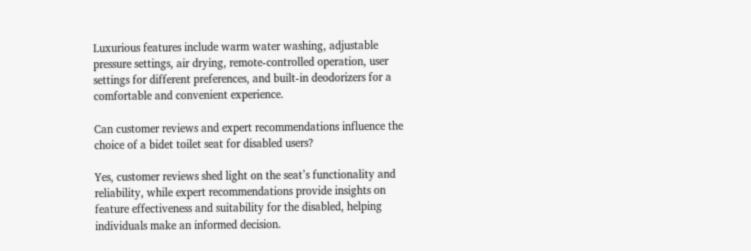Luxurious features include warm water washing, adjustable pressure settings, air drying, remote-controlled operation, user settings for different preferences, and built-in deodorizers for a comfortable and convenient experience.

Can customer reviews and expert recommendations influence the choice of a bidet toilet seat for disabled users?

Yes, customer reviews shed light on the seat’s functionality and reliability, while expert recommendations provide insights on feature effectiveness and suitability for the disabled, helping individuals make an informed decision.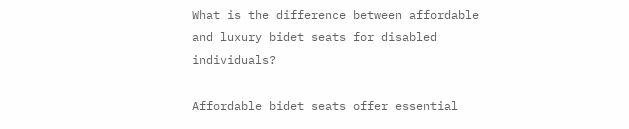What is the difference between affordable and luxury bidet seats for disabled individuals?

Affordable bidet seats offer essential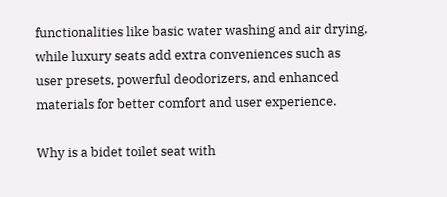functionalities like basic water washing and air drying, while luxury seats add extra conveniences such as user presets, powerful deodorizers, and enhanced materials for better comfort and user experience.

Why is a bidet toilet seat with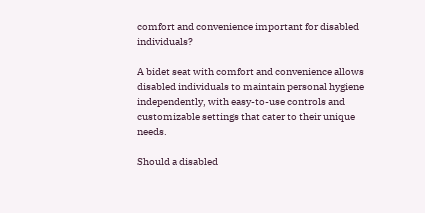comfort and convenience important for disabled individuals?

A bidet seat with comfort and convenience allows disabled individuals to maintain personal hygiene independently, with easy-to-use controls and customizable settings that cater to their unique needs.

Should a disabled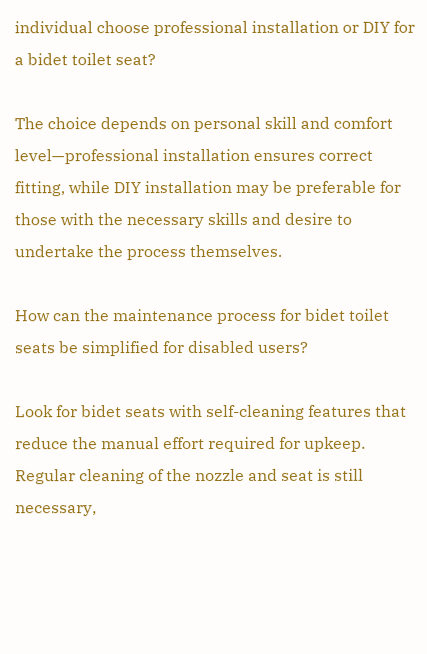individual choose professional installation or DIY for a bidet toilet seat?

The choice depends on personal skill and comfort level—professional installation ensures correct fitting, while DIY installation may be preferable for those with the necessary skills and desire to undertake the process themselves.

How can the maintenance process for bidet toilet seats be simplified for disabled users?

Look for bidet seats with self-cleaning features that reduce the manual effort required for upkeep. Regular cleaning of the nozzle and seat is still necessary,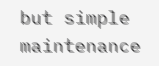but simple maintenance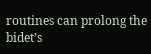routines can prolong the bidet’s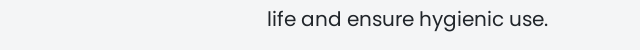life and ensure hygienic use.